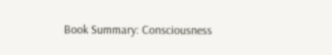Book Summary: Consciousness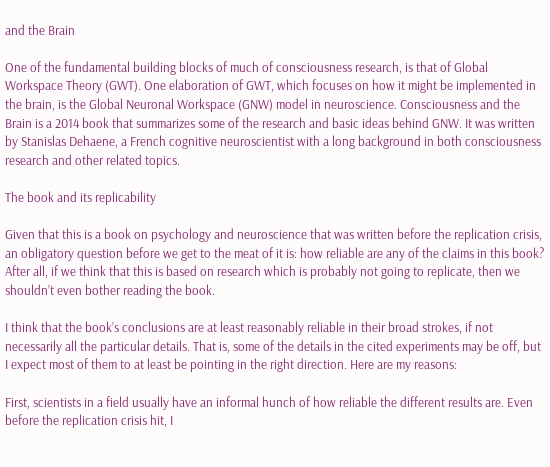and the Brain

One of the fundamental building blocks of much of consciousness research, is that of Global Workspace Theory (GWT). One elaboration of GWT, which focuses on how it might be implemented in the brain, is the Global Neuronal Workspace (GNW) model in neuroscience. Consciousness and the Brain is a 2014 book that summarizes some of the research and basic ideas behind GNW. It was written by Stanislas Dehaene, a French cognitive neuroscientist with a long background in both consciousness research and other related topics.

The book and its replicability

Given that this is a book on psychology and neuroscience that was written before the replication crisis, an obligatory question before we get to the meat of it is: how reliable are any of the claims in this book? After all, if we think that this is based on research which is probably not going to replicate, then we shouldn’t even bother reading the book.

I think that the book’s conclusions are at least reasonably reliable in their broad strokes, if not necessarily all the particular details. That is, some of the details in the cited experiments may be off, but I expect most of them to at least be pointing in the right direction. Here are my reasons:

First, scientists in a field usually have an informal hunch of how reliable the different results are. Even before the replication crisis hit, I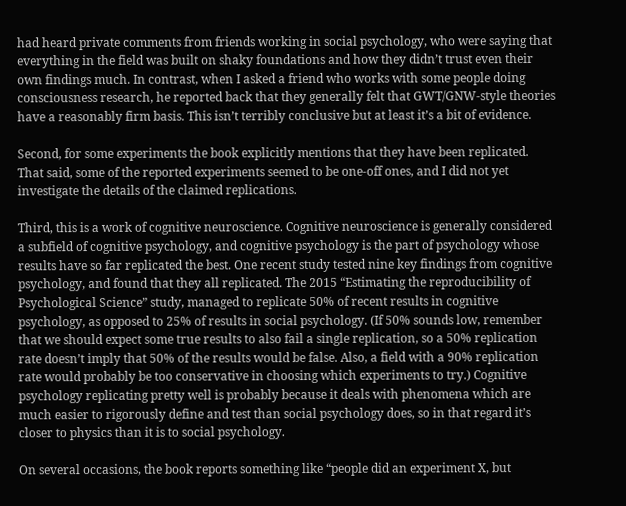had heard private comments from friends working in social psychology, who were saying that everything in the field was built on shaky foundations and how they didn’t trust even their own findings much. In contrast, when I asked a friend who works with some people doing consciousness research, he reported back that they generally felt that GWT/GNW-style theories have a reasonably firm basis. This isn’t terribly conclusive but at least it’s a bit of evidence.

Second, for some experiments the book explicitly mentions that they have been replicated. That said, some of the reported experiments seemed to be one-off ones, and I did not yet investigate the details of the claimed replications.

Third, this is a work of cognitive neuroscience. Cognitive neuroscience is generally considered a subfield of cognitive psychology, and cognitive psychology is the part of psychology whose results have so far replicated the best. One recent study tested nine key findings from cognitive psychology, and found that they all replicated. The 2015 “Estimating the reproducibility of Psychological Science” study, managed to replicate 50% of recent results in cognitive psychology, as opposed to 25% of results in social psychology. (If 50% sounds low, remember that we should expect some true results to also fail a single replication, so a 50% replication rate doesn’t imply that 50% of the results would be false. Also, a field with a 90% replication rate would probably be too conservative in choosing which experiments to try.) Cognitive psychology replicating pretty well is probably because it deals with phenomena which are much easier to rigorously define and test than social psychology does, so in that regard it’s closer to physics than it is to social psychology.

On several occasions, the book reports something like “people did an experiment X, but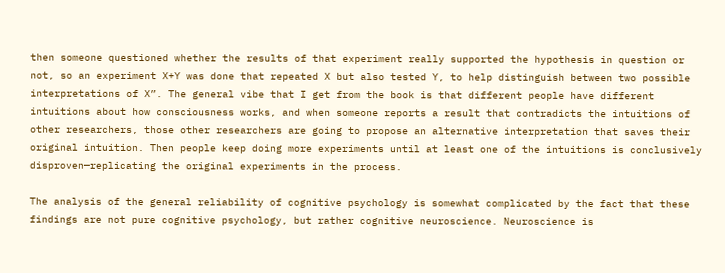then someone questioned whether the results of that experiment really supported the hypothesis in question or not, so an experiment X+Y was done that repeated X but also tested Y, to help distinguish between two possible interpretations of X”. The general vibe that I get from the book is that different people have different intuitions about how consciousness works, and when someone reports a result that contradicts the intuitions of other researchers, those other researchers are going to propose an alternative interpretation that saves their original intuition. Then people keep doing more experiments until at least one of the intuitions is conclusively disproven—replicating the original experiments in the process.

The analysis of the general reliability of cognitive psychology is somewhat complicated by the fact that these findings are not pure cognitive psychology, but rather cognitive neuroscience. Neuroscience is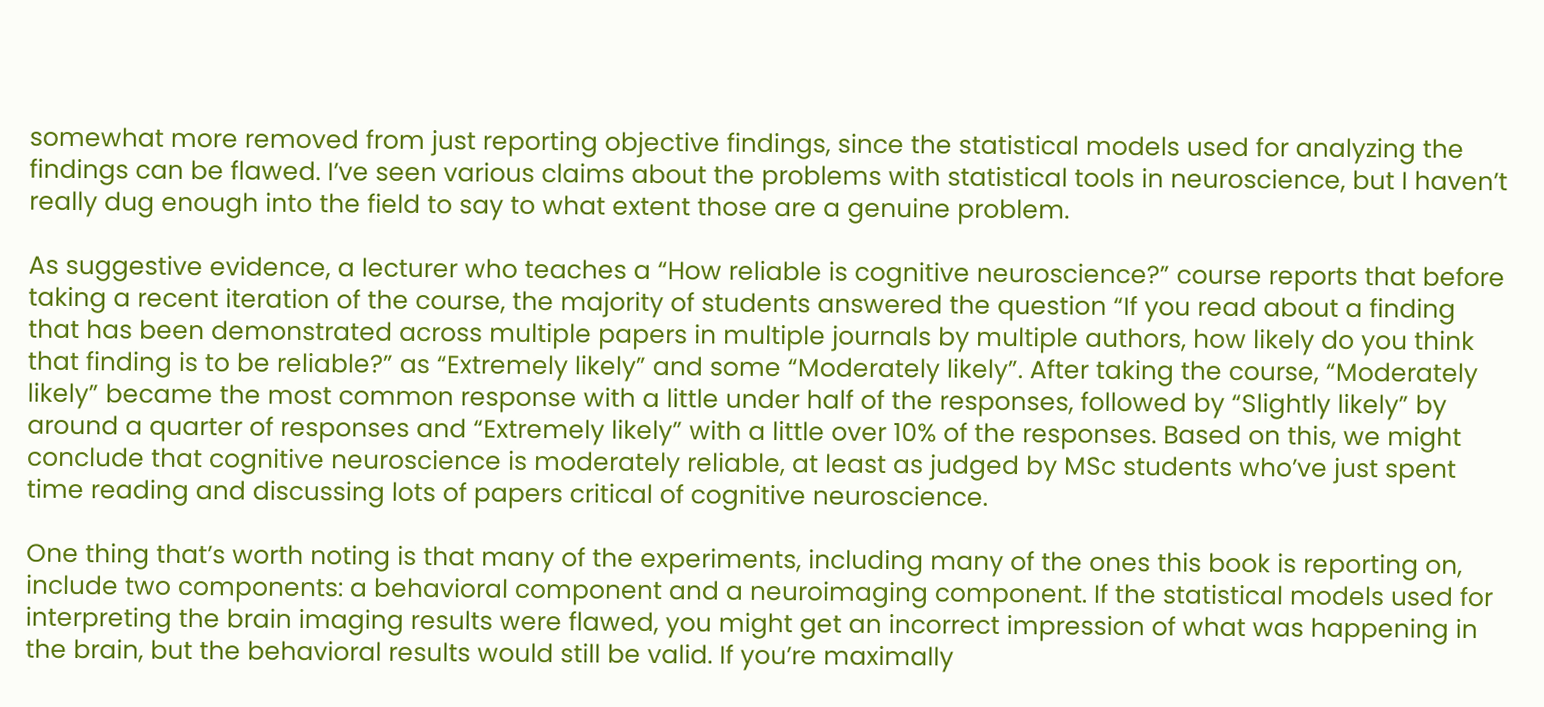somewhat more removed from just reporting objective findings, since the statistical models used for analyzing the findings can be flawed. I’ve seen various claims about the problems with statistical tools in neuroscience, but I haven’t really dug enough into the field to say to what extent those are a genuine problem.

As suggestive evidence, a lecturer who teaches a “How reliable is cognitive neuroscience?” course reports that before taking a recent iteration of the course, the majority of students answered the question “If you read about a finding that has been demonstrated across multiple papers in multiple journals by multiple authors, how likely do you think that finding is to be reliable?” as “Extremely likely” and some “Moderately likely”. After taking the course, “Moderately likely” became the most common response with a little under half of the responses, followed by “Slightly likely” by around a quarter of responses and “Extremely likely” with a little over 10% of the responses. Based on this, we might conclude that cognitive neuroscience is moderately reliable, at least as judged by MSc students who’ve just spent time reading and discussing lots of papers critical of cognitive neuroscience.

One thing that’s worth noting is that many of the experiments, including many of the ones this book is reporting on, include two components: a behavioral component and a neuroimaging component. If the statistical models used for interpreting the brain imaging results were flawed, you might get an incorrect impression of what was happening in the brain, but the behavioral results would still be valid. If you’re maximally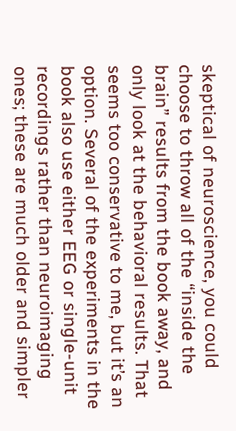skeptical of neuroscience, you could choose to throw all of the “inside the brain” results from the book away, and only look at the behavioral results. That seems too conservative to me, but it’s an option. Several of the experiments in the book also use either EEG or single-unit recordings rather than neuroimaging ones; these are much older and simpler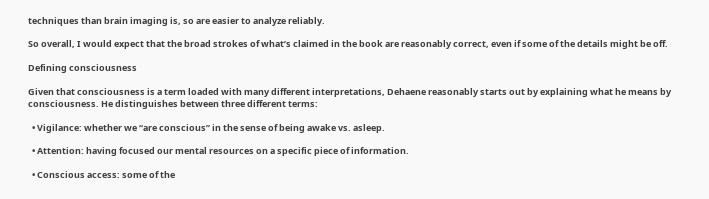techniques than brain imaging is, so are easier to analyze reliably.

So overall, I would expect that the broad strokes of what’s claimed in the book are reasonably correct, even if some of the details might be off.

Defining consciousness

Given that consciousness is a term loaded with many different interpretations, Dehaene reasonably starts out by explaining what he means by consciousness. He distinguishes between three different terms:

  • Vigilance: whether we “are conscious” in the sense of being awake vs. asleep.

  • Attention: having focused our mental resources on a specific piece of information.

  • Conscious access: some of the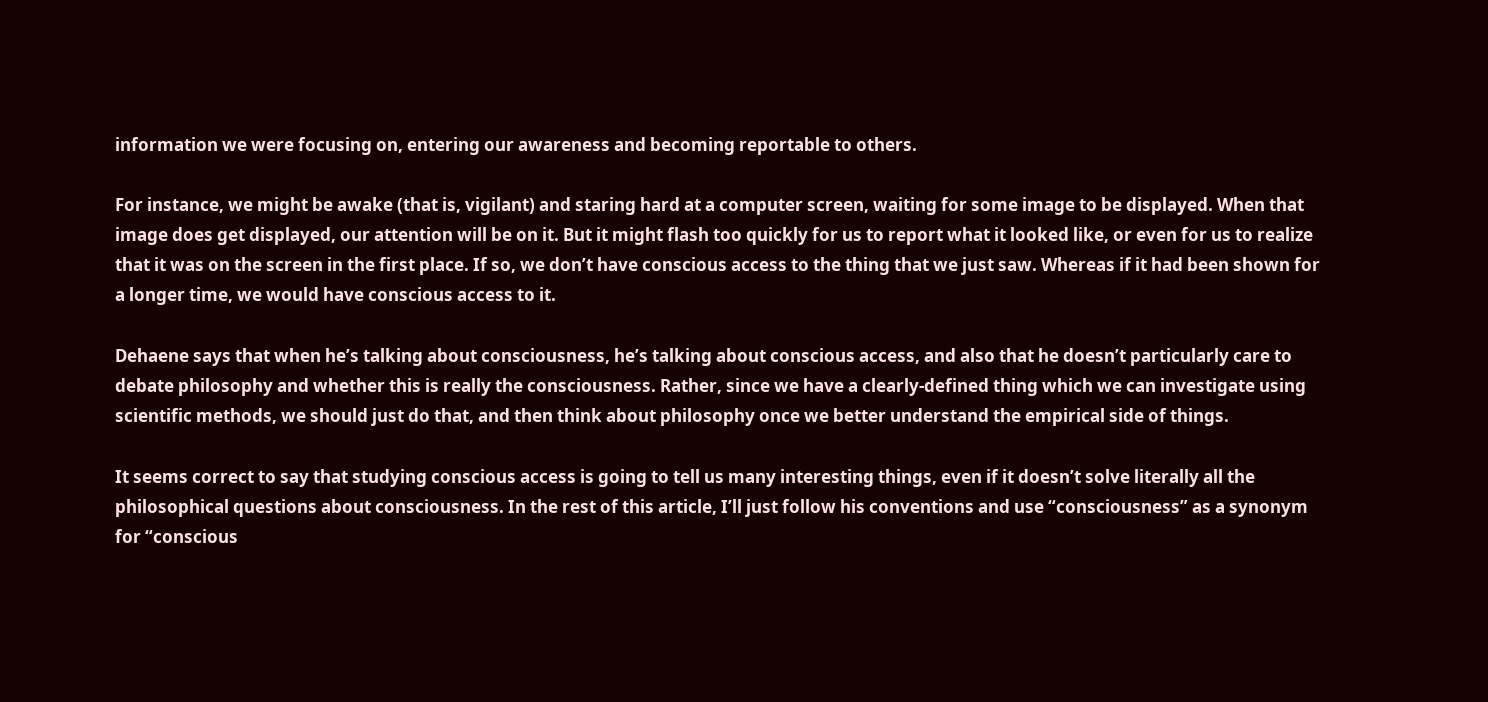information we were focusing on, entering our awareness and becoming reportable to others.

For instance, we might be awake (that is, vigilant) and staring hard at a computer screen, waiting for some image to be displayed. When that image does get displayed, our attention will be on it. But it might flash too quickly for us to report what it looked like, or even for us to realize that it was on the screen in the first place. If so, we don’t have conscious access to the thing that we just saw. Whereas if it had been shown for a longer time, we would have conscious access to it.

Dehaene says that when he’s talking about consciousness, he’s talking about conscious access, and also that he doesn’t particularly care to debate philosophy and whether this is really the consciousness. Rather, since we have a clearly-defined thing which we can investigate using scientific methods, we should just do that, and then think about philosophy once we better understand the empirical side of things.

It seems correct to say that studying conscious access is going to tell us many interesting things, even if it doesn’t solve literally all the philosophical questions about consciousness. In the rest of this article, I’ll just follow his conventions and use “consciousness” as a synonym for “conscious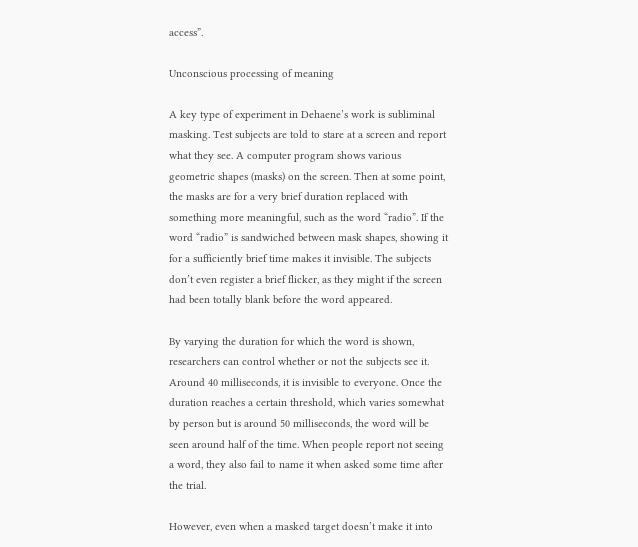access”.

Unconscious processing of meaning

A key type of experiment in Dehaene’s work is subliminal masking. Test subjects are told to stare at a screen and report what they see. A computer program shows various geometric shapes (masks) on the screen. Then at some point, the masks are for a very brief duration replaced with something more meaningful, such as the word “radio”. If the word “radio” is sandwiched between mask shapes, showing it for a sufficiently brief time makes it invisible. The subjects don’t even register a brief flicker, as they might if the screen had been totally blank before the word appeared.

By varying the duration for which the word is shown, researchers can control whether or not the subjects see it. Around 40 milliseconds, it is invisible to everyone. Once the duration reaches a certain threshold, which varies somewhat by person but is around 50 milliseconds, the word will be seen around half of the time. When people report not seeing a word, they also fail to name it when asked some time after the trial.

However, even when a masked target doesn’t make it into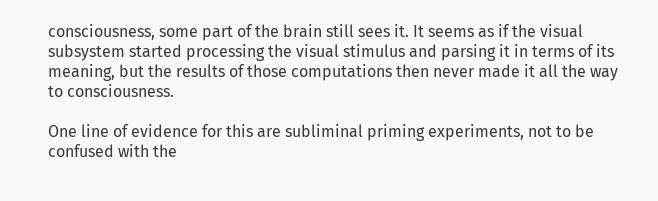consciousness, some part of the brain still sees it. It seems as if the visual subsystem started processing the visual stimulus and parsing it in terms of its meaning, but the results of those computations then never made it all the way to consciousness.

One line of evidence for this are subliminal priming experiments, not to be confused with the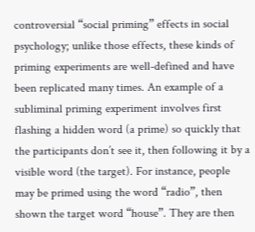controversial “social priming” effects in social psychology; unlike those effects, these kinds of priming experiments are well-defined and have been replicated many times. An example of a subliminal priming experiment involves first flashing a hidden word (a prime) so quickly that the participants don’t see it, then following it by a visible word (the target). For instance, people may be primed using the word “radio”, then shown the target word “house”. They are then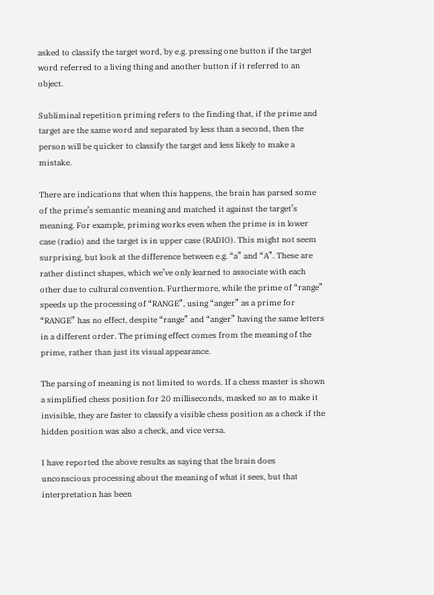asked to classify the target word, by e.g. pressing one button if the target word referred to a living thing and another button if it referred to an object.

Subliminal repetition priming refers to the finding that, if the prime and target are the same word and separated by less than a second, then the person will be quicker to classify the target and less likely to make a mistake.

There are indications that when this happens, the brain has parsed some of the prime’s semantic meaning and matched it against the target’s meaning. For example, priming works even when the prime is in lower case (radio) and the target is in upper case (RADIO). This might not seem surprising, but look at the difference between e.g. “a” and “A”. These are rather distinct shapes, which we’ve only learned to associate with each other due to cultural convention. Furthermore, while the prime of “range” speeds up the processing of “RANGE”, using “anger” as a prime for “RANGE” has no effect, despite “range” and “anger” having the same letters in a different order. The priming effect comes from the meaning of the prime, rather than just its visual appearance.

The parsing of meaning is not limited to words. If a chess master is shown a simplified chess position for 20 milliseconds, masked so as to make it invisible, they are faster to classify a visible chess position as a check if the hidden position was also a check, and vice versa.

I have reported the above results as saying that the brain does unconscious processing about the meaning of what it sees, but that interpretation has been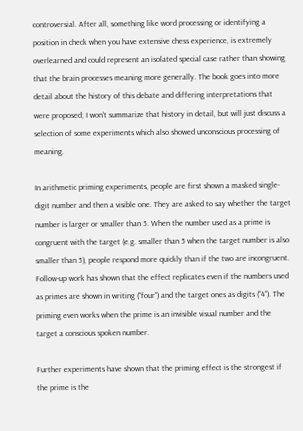controversial. After all, something like word processing or identifying a position in check when you have extensive chess experience, is extremely overlearned and could represent an isolated special case rather than showing that the brain processes meaning more generally. The book goes into more detail about the history of this debate and differing interpretations that were proposed; I won’t summarize that history in detail, but will just discuss a selection of some experiments which also showed unconscious processing of meaning.

In arithmetic priming experiments, people are first shown a masked single-digit number and then a visible one. They are asked to say whether the target number is larger or smaller than 5. When the number used as a prime is congruent with the target (e.g. smaller than 5 when the target number is also smaller than 5), people respond more quickly than if the two are incongruent. Follow-up work has shown that the effect replicates even if the numbers used as primes are shown in writing (“four”) and the target ones as digits (“4”). The priming even works when the prime is an invisible visual number and the target a conscious spoken number.

Further experiments have shown that the priming effect is the strongest if the prime is the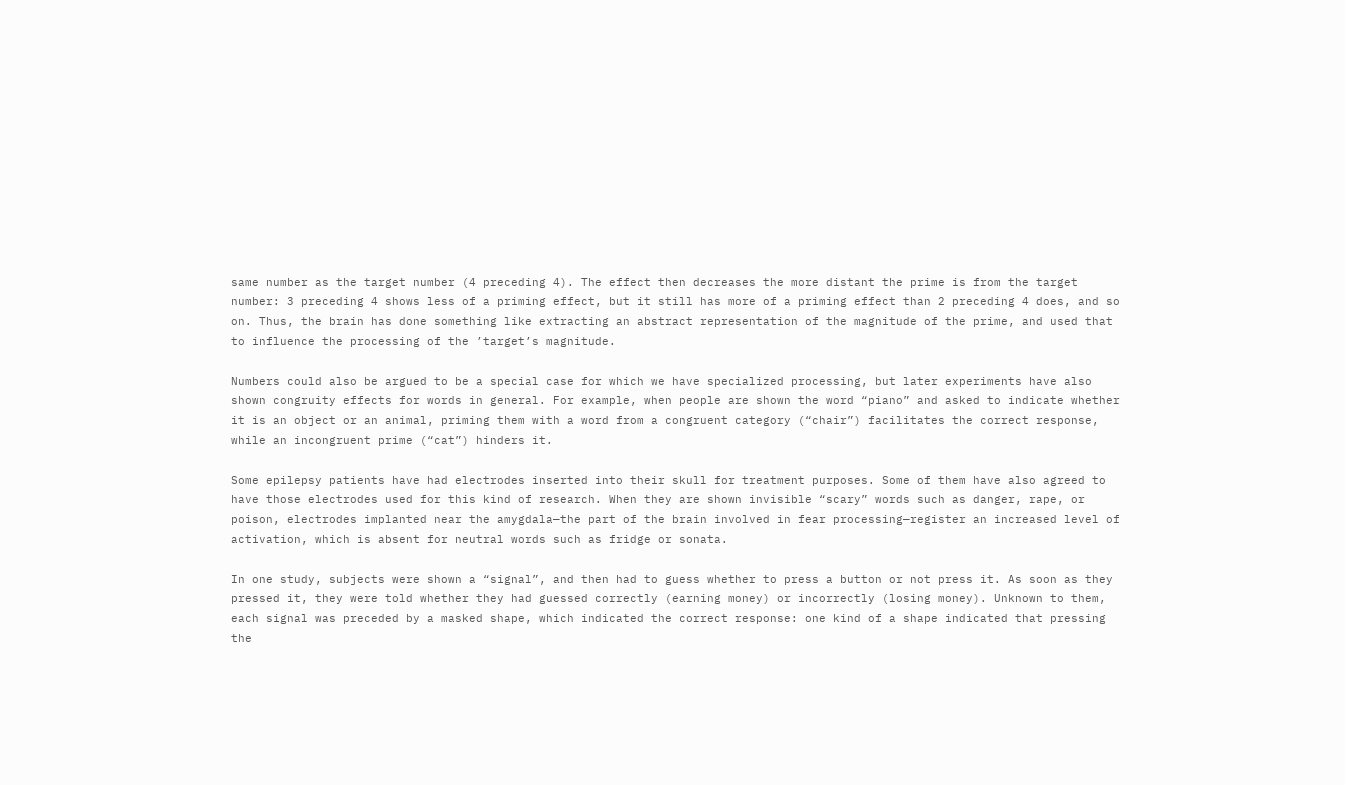same number as the target number (4 preceding 4). The effect then decreases the more distant the prime is from the target number: 3 preceding 4 shows less of a priming effect, but it still has more of a priming effect than 2 preceding 4 does, and so on. Thus, the brain has done something like extracting an abstract representation of the magnitude of the prime, and used that to influence the processing of the ’target’s magnitude.

Numbers could also be argued to be a special case for which we have specialized processing, but later experiments have also shown congruity effects for words in general. For example, when people are shown the word “piano” and asked to indicate whether it is an object or an animal, priming them with a word from a congruent category (“chair”) facilitates the correct response, while an incongruent prime (“cat”) hinders it.

Some epilepsy patients have had electrodes inserted into their skull for treatment purposes. Some of them have also agreed to have those electrodes used for this kind of research. When they are shown invisible “scary” words such as danger, rape, or poison, electrodes implanted near the amygdala—the part of the brain involved in fear processing—register an increased level of activation, which is absent for neutral words such as fridge or sonata.

In one study, subjects were shown a “signal”, and then had to guess whether to press a button or not press it. As soon as they pressed it, they were told whether they had guessed correctly (earning money) or incorrectly (losing money). Unknown to them, each signal was preceded by a masked shape, which indicated the correct response: one kind of a shape indicated that pressing the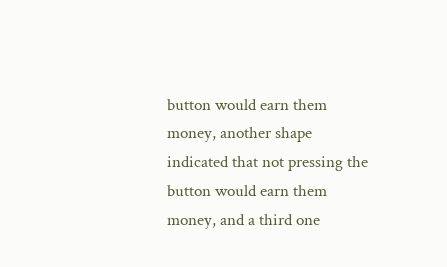button would earn them money, another shape indicated that not pressing the button would earn them money, and a third one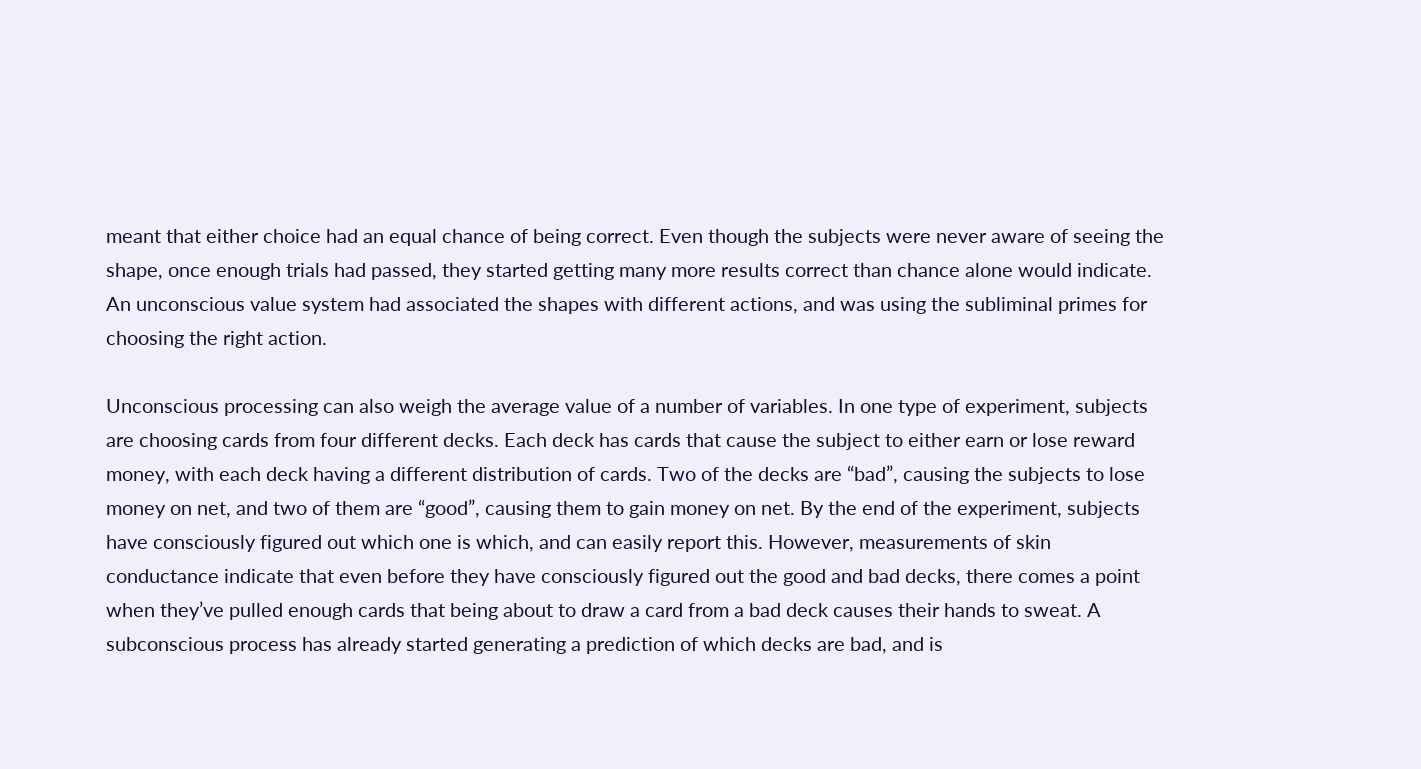meant that either choice had an equal chance of being correct. Even though the subjects were never aware of seeing the shape, once enough trials had passed, they started getting many more results correct than chance alone would indicate. An unconscious value system had associated the shapes with different actions, and was using the subliminal primes for choosing the right action.

Unconscious processing can also weigh the average value of a number of variables. In one type of experiment, subjects are choosing cards from four different decks. Each deck has cards that cause the subject to either earn or lose reward money, with each deck having a different distribution of cards. Two of the decks are “bad”, causing the subjects to lose money on net, and two of them are “good”, causing them to gain money on net. By the end of the experiment, subjects have consciously figured out which one is which, and can easily report this. However, measurements of skin conductance indicate that even before they have consciously figured out the good and bad decks, there comes a point when they’ve pulled enough cards that being about to draw a card from a bad deck causes their hands to sweat. A subconscious process has already started generating a prediction of which decks are bad, and is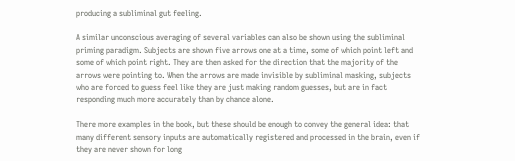producing a subliminal gut feeling.

A similar unconscious averaging of several variables can also be shown using the subliminal priming paradigm. Subjects are shown five arrows one at a time, some of which point left and some of which point right. They are then asked for the direction that the majority of the arrows were pointing to. When the arrows are made invisible by subliminal masking, subjects who are forced to guess feel like they are just making random guesses, but are in fact responding much more accurately than by chance alone.

There more examples in the book, but these should be enough to convey the general idea: that many different sensory inputs are automatically registered and processed in the brain, even if they are never shown for long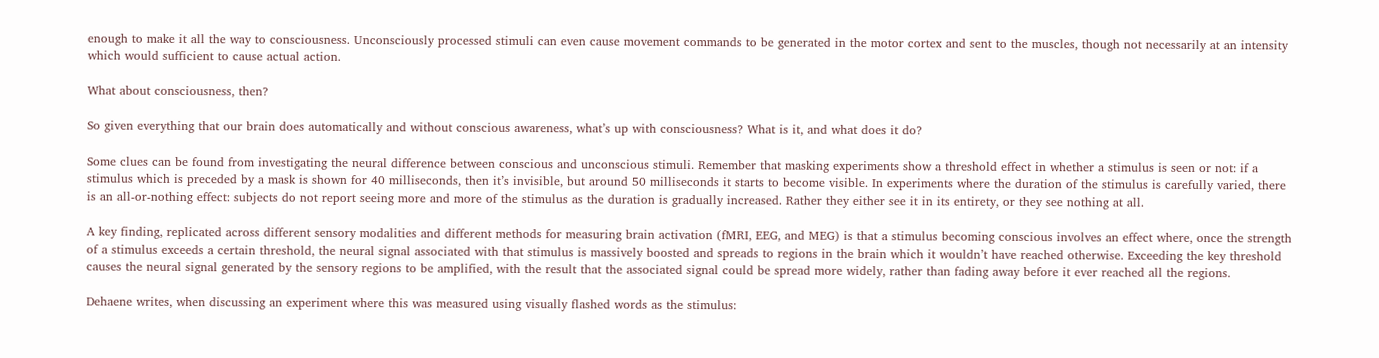enough to make it all the way to consciousness. Unconsciously processed stimuli can even cause movement commands to be generated in the motor cortex and sent to the muscles, though not necessarily at an intensity which would sufficient to cause actual action.

What about consciousness, then?

So given everything that our brain does automatically and without conscious awareness, what’s up with consciousness? What is it, and what does it do?

Some clues can be found from investigating the neural difference between conscious and unconscious stimuli. Remember that masking experiments show a threshold effect in whether a stimulus is seen or not: if a stimulus which is preceded by a mask is shown for 40 milliseconds, then it’s invisible, but around 50 milliseconds it starts to become visible. In experiments where the duration of the stimulus is carefully varied, there is an all-or-nothing effect: subjects do not report seeing more and more of the stimulus as the duration is gradually increased. Rather they either see it in its entirety, or they see nothing at all.

A key finding, replicated across different sensory modalities and different methods for measuring brain activation (fMRI, EEG, and MEG) is that a stimulus becoming conscious involves an effect where, once the strength of a stimulus exceeds a certain threshold, the neural signal associated with that stimulus is massively boosted and spreads to regions in the brain which it wouldn’t have reached otherwise. Exceeding the key threshold causes the neural signal generated by the sensory regions to be amplified, with the result that the associated signal could be spread more widely, rather than fading away before it ever reached all the regions.

Dehaene writes, when discussing an experiment where this was measured using visually flashed words as the stimulus: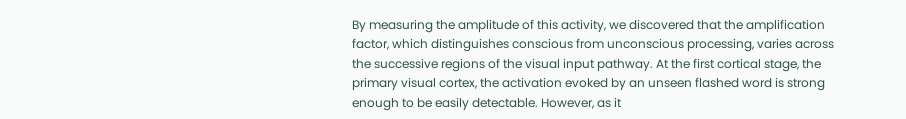By measuring the amplitude of this activity, we discovered that the amplification factor, which distinguishes conscious from unconscious processing, varies across the successive regions of the visual input pathway. At the first cortical stage, the primary visual cortex, the activation evoked by an unseen flashed word is strong enough to be easily detectable. However, as it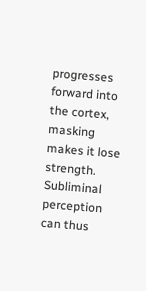progresses forward into the cortex, masking makes it lose strength. Subliminal perception can thus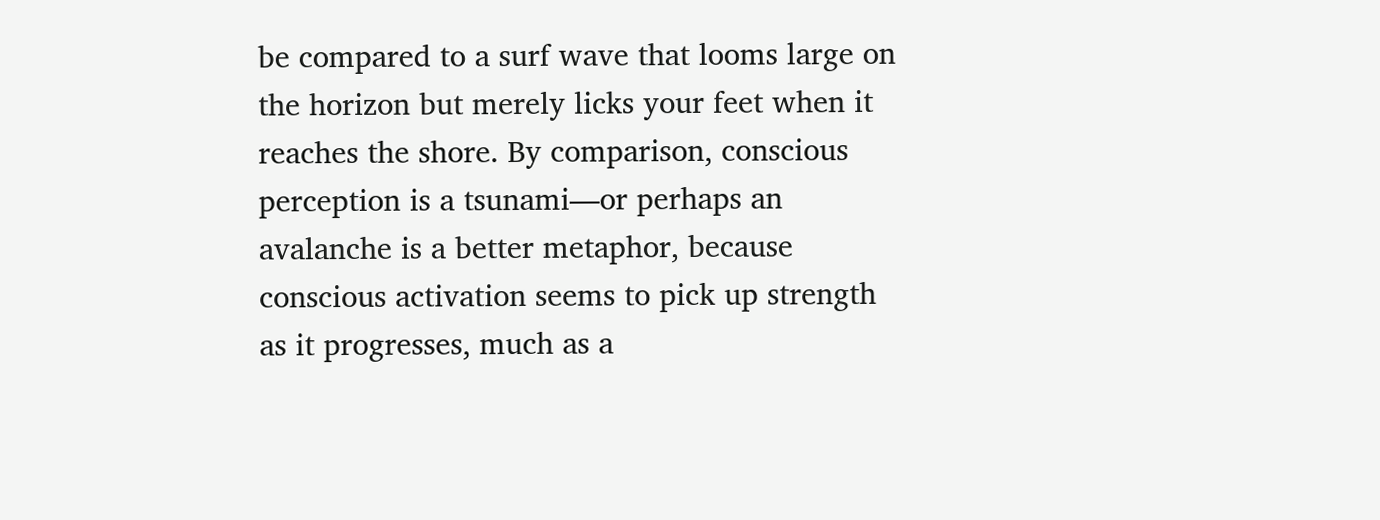be compared to a surf wave that looms large on the horizon but merely licks your feet when it reaches the shore. By comparison, conscious perception is a tsunami—or perhaps an avalanche is a better metaphor, because conscious activation seems to pick up strength as it progresses, much as a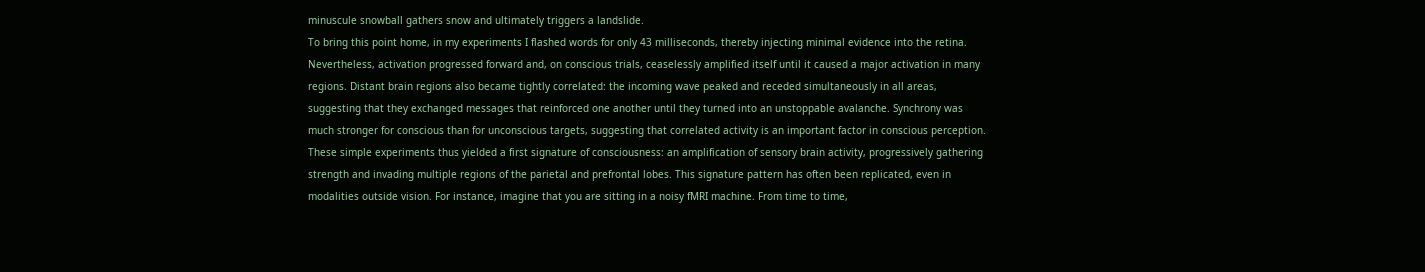minuscule snowball gathers snow and ultimately triggers a landslide.
To bring this point home, in my experiments I flashed words for only 43 milliseconds, thereby injecting minimal evidence into the retina. Nevertheless, activation progressed forward and, on conscious trials, ceaselessly amplified itself until it caused a major activation in many regions. Distant brain regions also became tightly correlated: the incoming wave peaked and receded simultaneously in all areas, suggesting that they exchanged messages that reinforced one another until they turned into an unstoppable avalanche. Synchrony was much stronger for conscious than for unconscious targets, suggesting that correlated activity is an important factor in conscious perception.
These simple experiments thus yielded a first signature of consciousness: an amplification of sensory brain activity, progressively gathering strength and invading multiple regions of the parietal and prefrontal lobes. This signature pattern has often been replicated, even in modalities outside vision. For instance, imagine that you are sitting in a noisy fMRI machine. From time to time,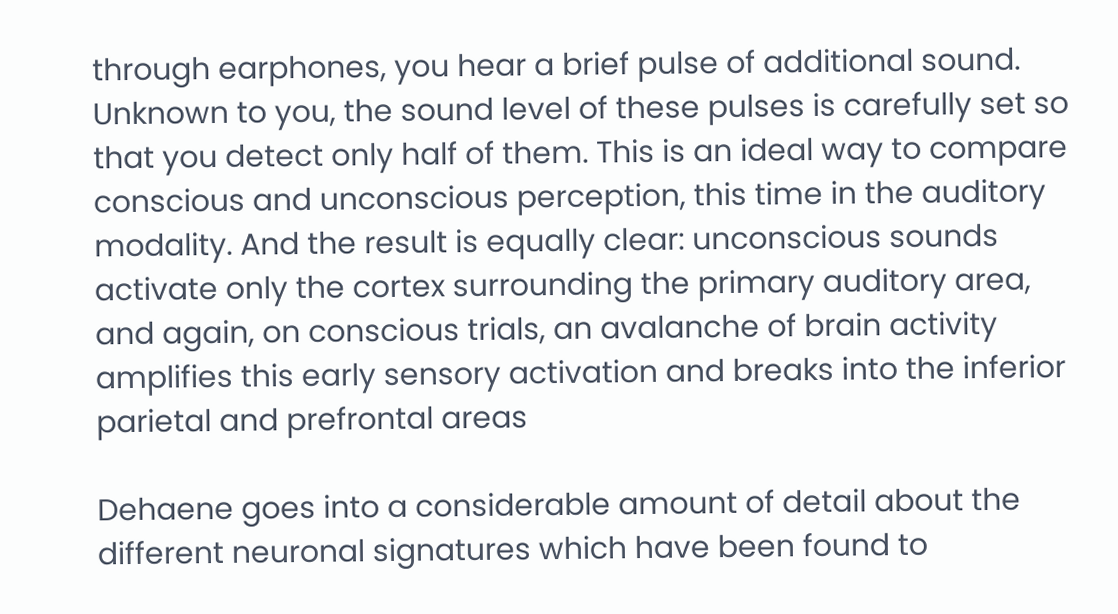through earphones, you hear a brief pulse of additional sound. Unknown to you, the sound level of these pulses is carefully set so that you detect only half of them. This is an ideal way to compare conscious and unconscious perception, this time in the auditory modality. And the result is equally clear: unconscious sounds activate only the cortex surrounding the primary auditory area, and again, on conscious trials, an avalanche of brain activity amplifies this early sensory activation and breaks into the inferior parietal and prefrontal areas

Dehaene goes into a considerable amount of detail about the different neuronal signatures which have been found to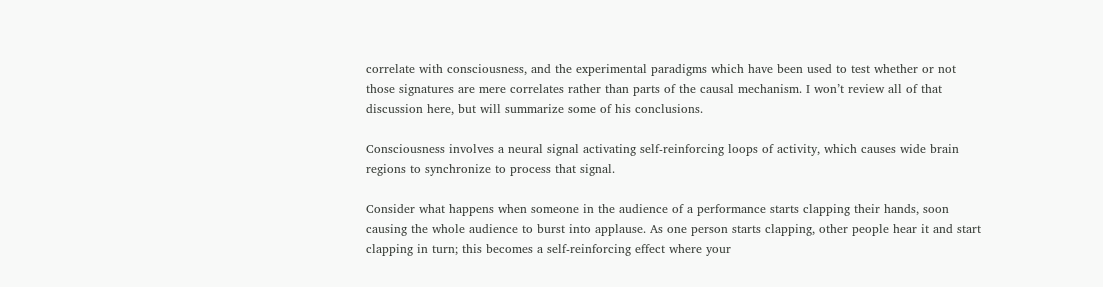correlate with consciousness, and the experimental paradigms which have been used to test whether or not those signatures are mere correlates rather than parts of the causal mechanism. I won’t review all of that discussion here, but will summarize some of his conclusions.

Consciousness involves a neural signal activating self-reinforcing loops of activity, which causes wide brain regions to synchronize to process that signal.

Consider what happens when someone in the audience of a performance starts clapping their hands, soon causing the whole audience to burst into applause. As one person starts clapping, other people hear it and start clapping in turn; this becomes a self-reinforcing effect where your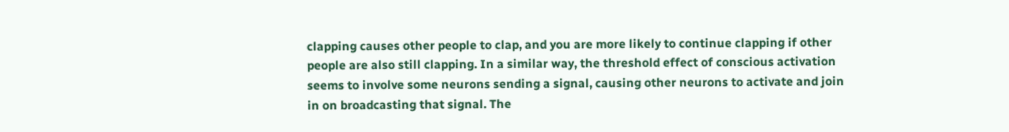clapping causes other people to clap, and you are more likely to continue clapping if other people are also still clapping. In a similar way, the threshold effect of conscious activation seems to involve some neurons sending a signal, causing other neurons to activate and join in on broadcasting that signal. The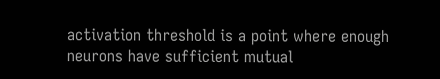activation threshold is a point where enough neurons have sufficient mutual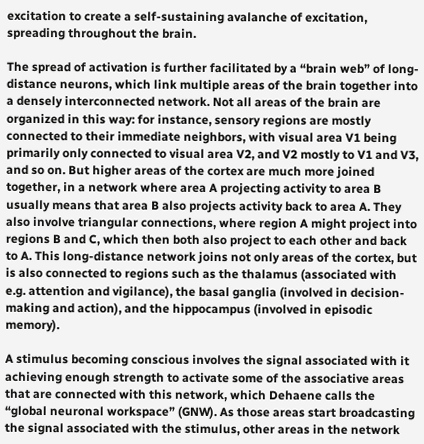excitation to create a self-sustaining avalanche of excitation, spreading throughout the brain.

The spread of activation is further facilitated by a “brain web” of long-distance neurons, which link multiple areas of the brain together into a densely interconnected network. Not all areas of the brain are organized in this way: for instance, sensory regions are mostly connected to their immediate neighbors, with visual area V1 being primarily only connected to visual area V2, and V2 mostly to V1 and V3, and so on. But higher areas of the cortex are much more joined together, in a network where area A projecting activity to area B usually means that area B also projects activity back to area A. They also involve triangular connections, where region A might project into regions B and C, which then both also project to each other and back to A. This long-distance network joins not only areas of the cortex, but is also connected to regions such as the thalamus (associated with e.g. attention and vigilance), the basal ganglia (involved in decision-making and action), and the hippocampus (involved in episodic memory).

A stimulus becoming conscious involves the signal associated with it achieving enough strength to activate some of the associative areas that are connected with this network, which Dehaene calls the “global neuronal workspace” (GNW). As those areas start broadcasting the signal associated with the stimulus, other areas in the network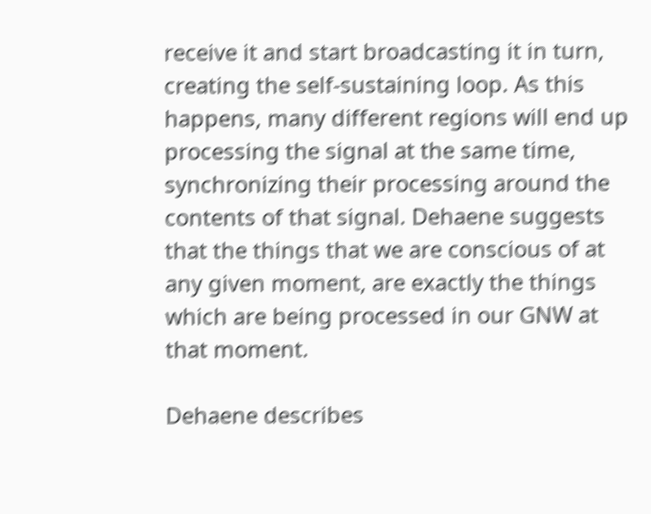receive it and start broadcasting it in turn, creating the self-sustaining loop. As this happens, many different regions will end up processing the signal at the same time, synchronizing their processing around the contents of that signal. Dehaene suggests that the things that we are conscious of at any given moment, are exactly the things which are being processed in our GNW at that moment.

Dehaene describes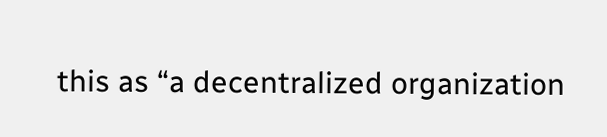this as “a decentralized organization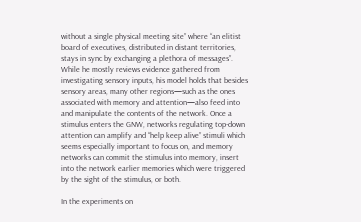without a single physical meeting site” where “an elitist board of executives, distributed in distant territories, stays in sync by exchanging a plethora of messages”. While he mostly reviews evidence gathered from investigating sensory inputs, his model holds that besides sensory areas, many other regions—such as the ones associated with memory and attention—also feed into and manipulate the contents of the network. Once a stimulus enters the GNW, networks regulating top-down attention can amplify and “help keep alive” stimuli which seems especially important to focus on, and memory networks can commit the stimulus into memory, insert into the network earlier memories which were triggered by the sight of the stimulus, or both.

In the experiments on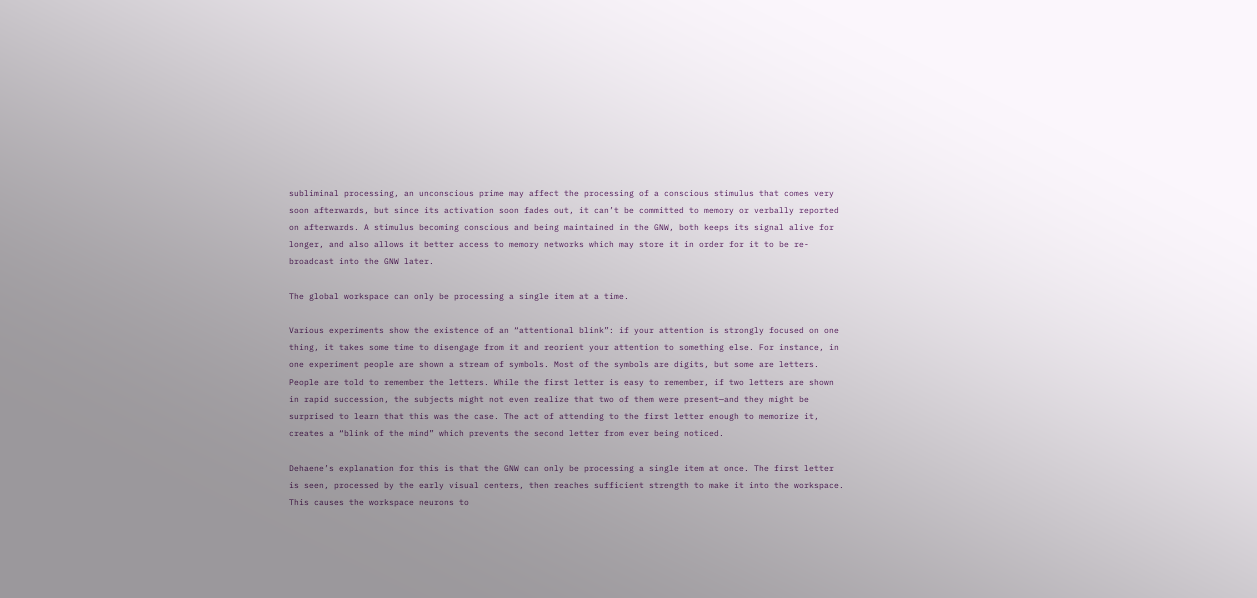subliminal processing, an unconscious prime may affect the processing of a conscious stimulus that comes very soon afterwards, but since its activation soon fades out, it can’t be committed to memory or verbally reported on afterwards. A stimulus becoming conscious and being maintained in the GNW, both keeps its signal alive for longer, and also allows it better access to memory networks which may store it in order for it to be re-broadcast into the GNW later.

The global workspace can only be processing a single item at a time.

Various experiments show the existence of an “attentional blink”: if your attention is strongly focused on one thing, it takes some time to disengage from it and reorient your attention to something else. For instance, in one experiment people are shown a stream of symbols. Most of the symbols are digits, but some are letters. People are told to remember the letters. While the first letter is easy to remember, if two letters are shown in rapid succession, the subjects might not even realize that two of them were present—and they might be surprised to learn that this was the case. The act of attending to the first letter enough to memorize it, creates a “blink of the mind” which prevents the second letter from ever being noticed.

Dehaene’s explanation for this is that the GNW can only be processing a single item at once. The first letter is seen, processed by the early visual centers, then reaches sufficient strength to make it into the workspace. This causes the workspace neurons to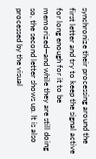synchronize their processing around the first letter and try to keep the signal active for long enough for it to be memorized—and while they are still doing so, the second letter shows up. It is also processed by the visual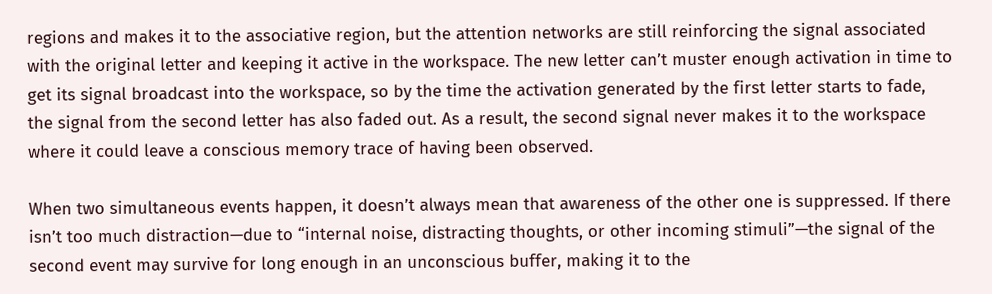regions and makes it to the associative region, but the attention networks are still reinforcing the signal associated with the original letter and keeping it active in the workspace. The new letter can’t muster enough activation in time to get its signal broadcast into the workspace, so by the time the activation generated by the first letter starts to fade, the signal from the second letter has also faded out. As a result, the second signal never makes it to the workspace where it could leave a conscious memory trace of having been observed.

When two simultaneous events happen, it doesn’t always mean that awareness of the other one is suppressed. If there isn’t too much distraction—due to “internal noise, distracting thoughts, or other incoming stimuli”—the signal of the second event may survive for long enough in an unconscious buffer, making it to the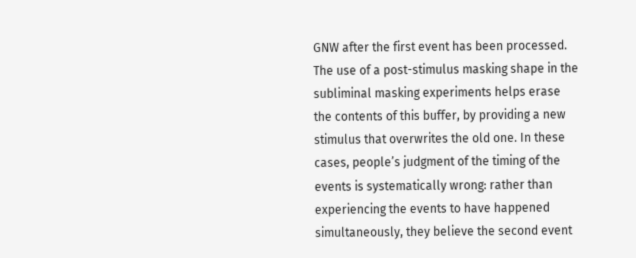GNW after the first event has been processed. The use of a post-stimulus masking shape in the subliminal masking experiments helps erase the contents of this buffer, by providing a new stimulus that overwrites the old one. In these cases, people’s judgment of the timing of the events is systematically wrong: rather than experiencing the events to have happened simultaneously, they believe the second event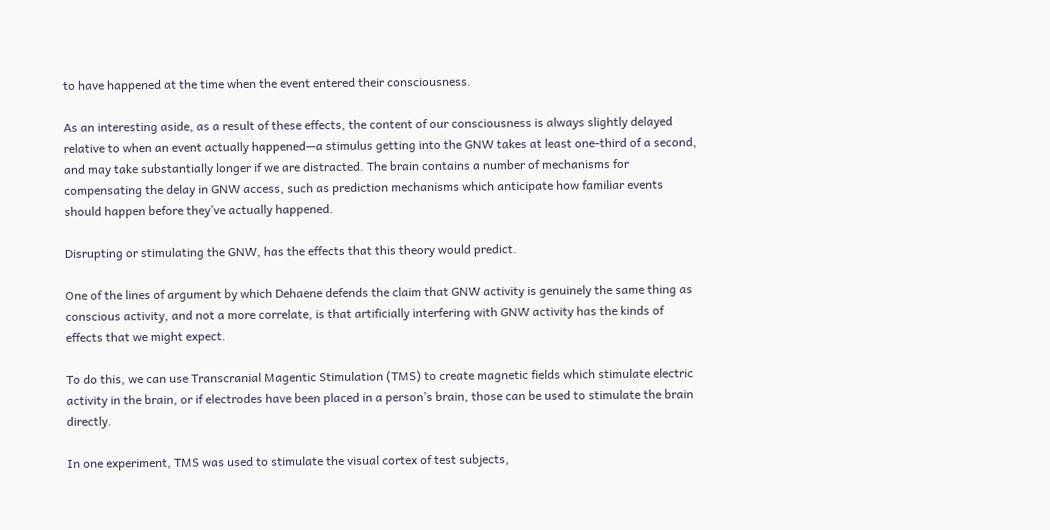to have happened at the time when the event entered their consciousness.

As an interesting aside, as a result of these effects, the content of our consciousness is always slightly delayed relative to when an event actually happened—a stimulus getting into the GNW takes at least one-third of a second, and may take substantially longer if we are distracted. The brain contains a number of mechanisms for compensating the delay in GNW access, such as prediction mechanisms which anticipate how familiar events should happen before they’ve actually happened.

Disrupting or stimulating the GNW, has the effects that this theory would predict.

One of the lines of argument by which Dehaene defends the claim that GNW activity is genuinely the same thing as conscious activity, and not a more correlate, is that artificially interfering with GNW activity has the kinds of effects that we might expect.

To do this, we can use Transcranial Magentic Stimulation (TMS) to create magnetic fields which stimulate electric activity in the brain, or if electrodes have been placed in a person’s brain, those can be used to stimulate the brain directly.

In one experiment, TMS was used to stimulate the visual cortex of test subjects,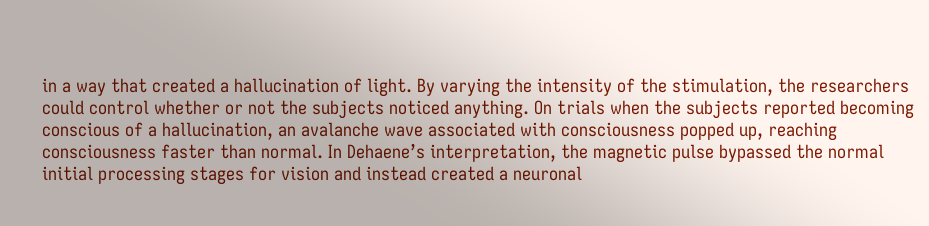in a way that created a hallucination of light. By varying the intensity of the stimulation, the researchers could control whether or not the subjects noticed anything. On trials when the subjects reported becoming conscious of a hallucination, an avalanche wave associated with consciousness popped up, reaching consciousness faster than normal. In Dehaene’s interpretation, the magnetic pulse bypassed the normal initial processing stages for vision and instead created a neuronal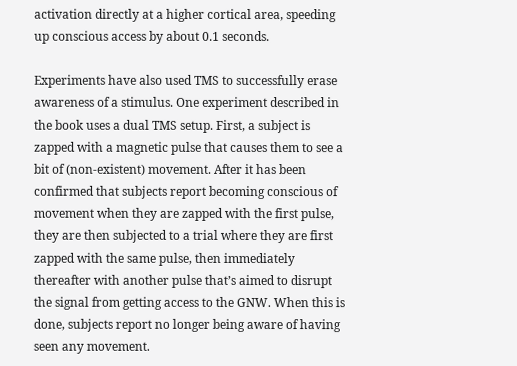activation directly at a higher cortical area, speeding up conscious access by about 0.1 seconds.

Experiments have also used TMS to successfully erase awareness of a stimulus. One experiment described in the book uses a dual TMS setup. First, a subject is zapped with a magnetic pulse that causes them to see a bit of (non-existent) movement. After it has been confirmed that subjects report becoming conscious of movement when they are zapped with the first pulse, they are then subjected to a trial where they are first zapped with the same pulse, then immediately thereafter with another pulse that’s aimed to disrupt the signal from getting access to the GNW. When this is done, subjects report no longer being aware of having seen any movement.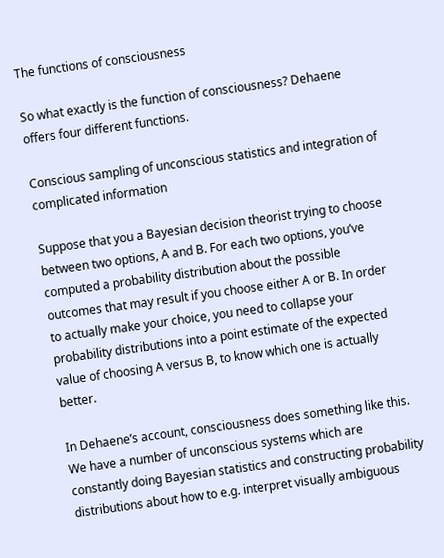The functions of consciousness

So what exactly is the function of consciousness? Dehaene offers four different functions.

Conscious sampling of unconscious statistics and integration of complicated information

Suppose that you a Bayesian decision theorist trying to choose between two options, A and B. For each two options, you’ve computed a probability distribution about the possible outcomes that may result if you choose either A or B. In order to actually make your choice, you need to collapse your probability distributions into a point estimate of the expected value of choosing A versus B, to know which one is actually better.

In Dehaene’s account, consciousness does something like this. We have a number of unconscious systems which are constantly doing Bayesian statistics and constructing probability distributions about how to e.g. interpret visually ambiguous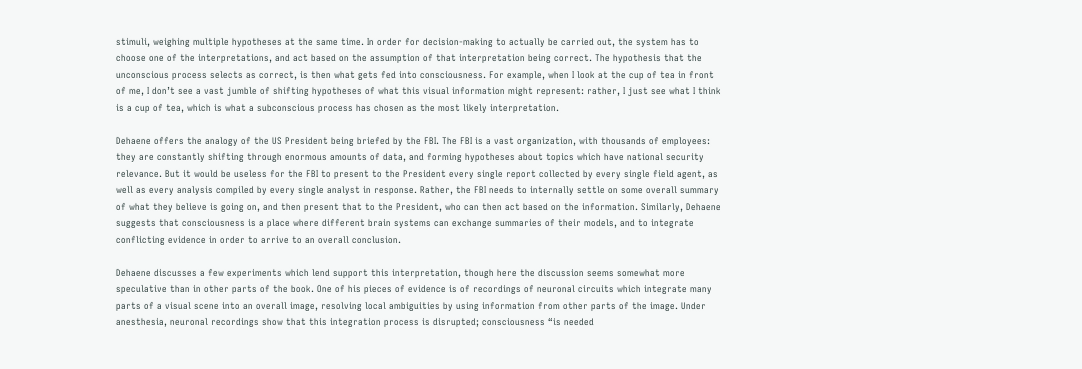stimuli, weighing multiple hypotheses at the same time. In order for decision-making to actually be carried out, the system has to choose one of the interpretations, and act based on the assumption of that interpretation being correct. The hypothesis that the unconscious process selects as correct, is then what gets fed into consciousness. For example, when I look at the cup of tea in front of me, I don’t see a vast jumble of shifting hypotheses of what this visual information might represent: rather, I just see what I think is a cup of tea, which is what a subconscious process has chosen as the most likely interpretation.

Dehaene offers the analogy of the US President being briefed by the FBI. The FBI is a vast organization, with thousands of employees: they are constantly shifting through enormous amounts of data, and forming hypotheses about topics which have national security relevance. But it would be useless for the FBI to present to the President every single report collected by every single field agent, as well as every analysis compiled by every single analyst in response. Rather, the FBI needs to internally settle on some overall summary of what they believe is going on, and then present that to the President, who can then act based on the information. Similarly, Dehaene suggests that consciousness is a place where different brain systems can exchange summaries of their models, and to integrate conflicting evidence in order to arrive to an overall conclusion.

Dehaene discusses a few experiments which lend support this interpretation, though here the discussion seems somewhat more speculative than in other parts of the book. One of his pieces of evidence is of recordings of neuronal circuits which integrate many parts of a visual scene into an overall image, resolving local ambiguities by using information from other parts of the image. Under anesthesia, neuronal recordings show that this integration process is disrupted; consciousness “is needed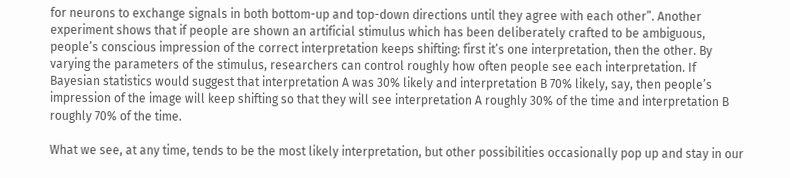for neurons to exchange signals in both bottom-up and top-down directions until they agree with each other”. Another experiment shows that if people are shown an artificial stimulus which has been deliberately crafted to be ambiguous, people’s conscious impression of the correct interpretation keeps shifting: first it’s one interpretation, then the other. By varying the parameters of the stimulus, researchers can control roughly how often people see each interpretation. If Bayesian statistics would suggest that interpretation A was 30% likely and interpretation B 70% likely, say, then people’s impression of the image will keep shifting so that they will see interpretation A roughly 30% of the time and interpretation B roughly 70% of the time.

What we see, at any time, tends to be the most likely interpretation, but other possibilities occasionally pop up and stay in our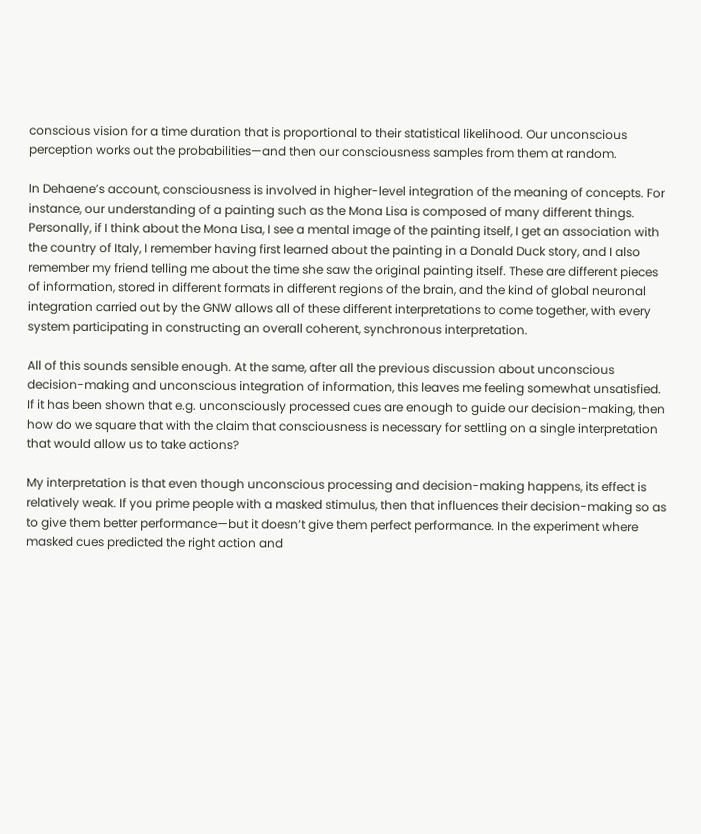conscious vision for a time duration that is proportional to their statistical likelihood. Our unconscious perception works out the probabilities—and then our consciousness samples from them at random.

In Dehaene’s account, consciousness is involved in higher-level integration of the meaning of concepts. For instance, our understanding of a painting such as the Mona Lisa is composed of many different things. Personally, if I think about the Mona Lisa, I see a mental image of the painting itself, I get an association with the country of Italy, I remember having first learned about the painting in a Donald Duck story, and I also remember my friend telling me about the time she saw the original painting itself. These are different pieces of information, stored in different formats in different regions of the brain, and the kind of global neuronal integration carried out by the GNW allows all of these different interpretations to come together, with every system participating in constructing an overall coherent, synchronous interpretation.

All of this sounds sensible enough. At the same, after all the previous discussion about unconscious decision-making and unconscious integration of information, this leaves me feeling somewhat unsatisfied. If it has been shown that e.g. unconsciously processed cues are enough to guide our decision-making, then how do we square that with the claim that consciousness is necessary for settling on a single interpretation that would allow us to take actions?

My interpretation is that even though unconscious processing and decision-making happens, its effect is relatively weak. If you prime people with a masked stimulus, then that influences their decision-making so as to give them better performance—but it doesn’t give them perfect performance. In the experiment where masked cues predicted the right action and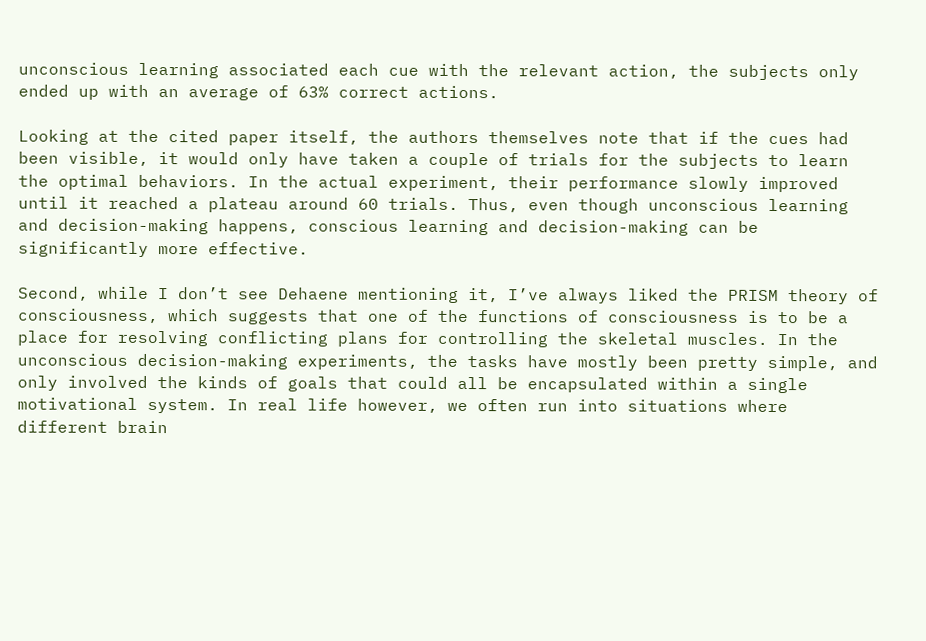unconscious learning associated each cue with the relevant action, the subjects only ended up with an average of 63% correct actions.

Looking at the cited paper itself, the authors themselves note that if the cues had been visible, it would only have taken a couple of trials for the subjects to learn the optimal behaviors. In the actual experiment, their performance slowly improved until it reached a plateau around 60 trials. Thus, even though unconscious learning and decision-making happens, conscious learning and decision-making can be significantly more effective.

Second, while I don’t see Dehaene mentioning it, I’ve always liked the PRISM theory of consciousness, which suggests that one of the functions of consciousness is to be a place for resolving conflicting plans for controlling the skeletal muscles. In the unconscious decision-making experiments, the tasks have mostly been pretty simple, and only involved the kinds of goals that could all be encapsulated within a single motivational system. In real life however, we often run into situations where different brain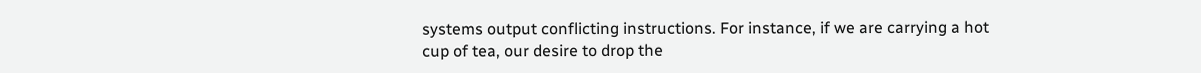systems output conflicting instructions. For instance, if we are carrying a hot cup of tea, our desire to drop the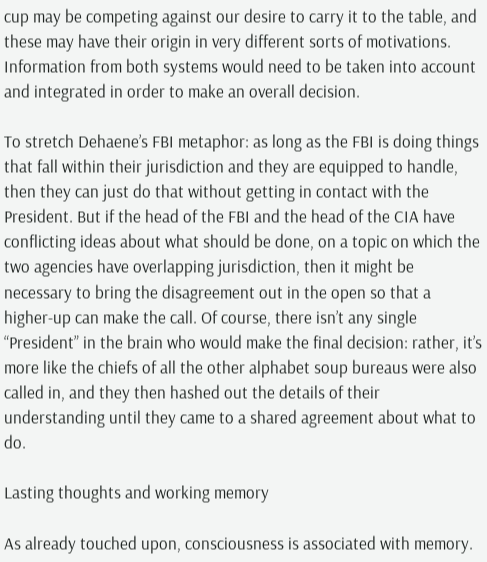cup may be competing against our desire to carry it to the table, and these may have their origin in very different sorts of motivations. Information from both systems would need to be taken into account and integrated in order to make an overall decision.

To stretch Dehaene’s FBI metaphor: as long as the FBI is doing things that fall within their jurisdiction and they are equipped to handle, then they can just do that without getting in contact with the President. But if the head of the FBI and the head of the CIA have conflicting ideas about what should be done, on a topic on which the two agencies have overlapping jurisdiction, then it might be necessary to bring the disagreement out in the open so that a higher-up can make the call. Of course, there isn’t any single “President” in the brain who would make the final decision: rather, it’s more like the chiefs of all the other alphabet soup bureaus were also called in, and they then hashed out the details of their understanding until they came to a shared agreement about what to do.

Lasting thoughts and working memory

As already touched upon, consciousness is associated with memory.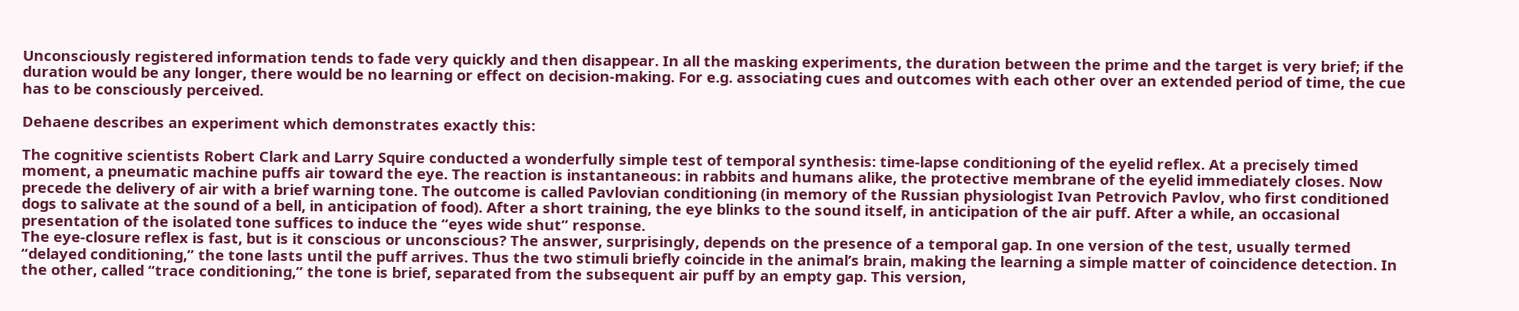Unconsciously registered information tends to fade very quickly and then disappear. In all the masking experiments, the duration between the prime and the target is very brief; if the duration would be any longer, there would be no learning or effect on decision-making. For e.g. associating cues and outcomes with each other over an extended period of time, the cue has to be consciously perceived.

Dehaene describes an experiment which demonstrates exactly this:

The cognitive scientists Robert Clark and Larry Squire conducted a wonderfully simple test of temporal synthesis: time-lapse conditioning of the eyelid reflex. At a precisely timed moment, a pneumatic machine puffs air toward the eye. The reaction is instantaneous: in rabbits and humans alike, the protective membrane of the eyelid immediately closes. Now precede the delivery of air with a brief warning tone. The outcome is called Pavlovian conditioning (in memory of the Russian physiologist Ivan Petrovich Pavlov, who first conditioned dogs to salivate at the sound of a bell, in anticipation of food). After a short training, the eye blinks to the sound itself, in anticipation of the air puff. After a while, an occasional presentation of the isolated tone suffices to induce the “eyes wide shut” response.
The eye-closure reflex is fast, but is it conscious or unconscious? The answer, surprisingly, depends on the presence of a temporal gap. In one version of the test, usually termed “delayed conditioning,” the tone lasts until the puff arrives. Thus the two stimuli briefly coincide in the animal’s brain, making the learning a simple matter of coincidence detection. In the other, called “trace conditioning,” the tone is brief, separated from the subsequent air puff by an empty gap. This version,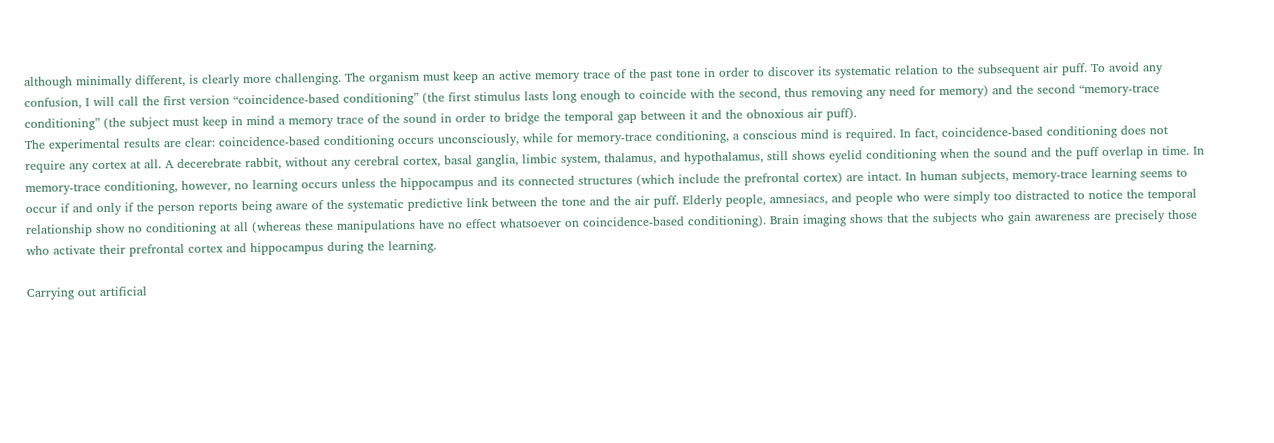although minimally different, is clearly more challenging. The organism must keep an active memory trace of the past tone in order to discover its systematic relation to the subsequent air puff. To avoid any confusion, I will call the first version “coincidence-based conditioning” (the first stimulus lasts long enough to coincide with the second, thus removing any need for memory) and the second “memory-trace conditioning” (the subject must keep in mind a memory trace of the sound in order to bridge the temporal gap between it and the obnoxious air puff).
The experimental results are clear: coincidence-based conditioning occurs unconsciously, while for memory-trace conditioning, a conscious mind is required. In fact, coincidence-based conditioning does not require any cortex at all. A decerebrate rabbit, without any cerebral cortex, basal ganglia, limbic system, thalamus, and hypothalamus, still shows eyelid conditioning when the sound and the puff overlap in time. In memory-trace conditioning, however, no learning occurs unless the hippocampus and its connected structures (which include the prefrontal cortex) are intact. In human subjects, memory-trace learning seems to occur if and only if the person reports being aware of the systematic predictive link between the tone and the air puff. Elderly people, amnesiacs, and people who were simply too distracted to notice the temporal relationship show no conditioning at all (whereas these manipulations have no effect whatsoever on coincidence-based conditioning). Brain imaging shows that the subjects who gain awareness are precisely those who activate their prefrontal cortex and hippocampus during the learning.

Carrying out artificial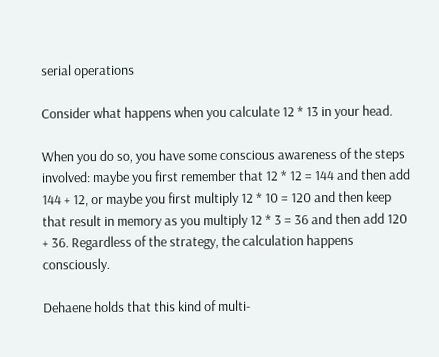serial operations

Consider what happens when you calculate 12 * 13 in your head.

When you do so, you have some conscious awareness of the steps involved: maybe you first remember that 12 * 12 = 144 and then add 144 + 12, or maybe you first multiply 12 * 10 = 120 and then keep that result in memory as you multiply 12 * 3 = 36 and then add 120 + 36. Regardless of the strategy, the calculation happens consciously.

Dehaene holds that this kind of multi-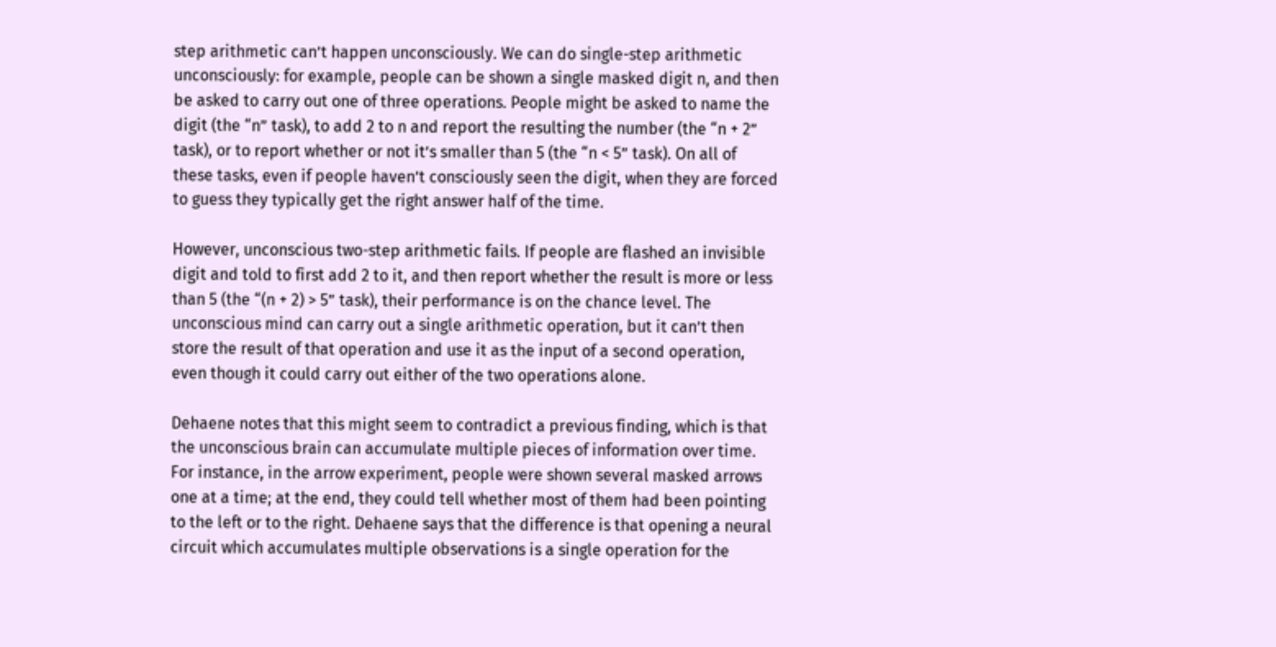step arithmetic can’t happen unconsciously. We can do single-step arithmetic unconsciously: for example, people can be shown a single masked digit n, and then be asked to carry out one of three operations. People might be asked to name the digit (the “n” task), to add 2 to n and report the resulting the number (the “n + 2” task), or to report whether or not it’s smaller than 5 (the “n < 5” task). On all of these tasks, even if people haven’t consciously seen the digit, when they are forced to guess they typically get the right answer half of the time.

However, unconscious two-step arithmetic fails. If people are flashed an invisible digit and told to first add 2 to it, and then report whether the result is more or less than 5 (the “(n + 2) > 5” task), their performance is on the chance level. The unconscious mind can carry out a single arithmetic operation, but it can’t then store the result of that operation and use it as the input of a second operation, even though it could carry out either of the two operations alone.

Dehaene notes that this might seem to contradict a previous finding, which is that the unconscious brain can accumulate multiple pieces of information over time. For instance, in the arrow experiment, people were shown several masked arrows one at a time; at the end, they could tell whether most of them had been pointing to the left or to the right. Dehaene says that the difference is that opening a neural circuit which accumulates multiple observations is a single operation for the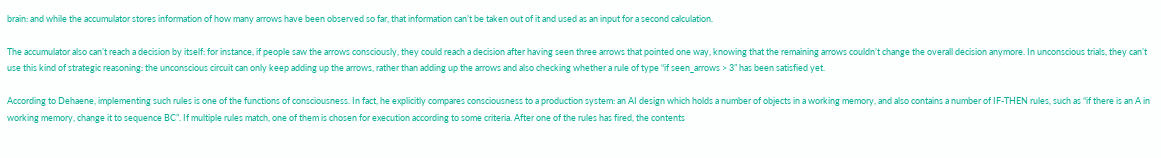brain: and while the accumulator stores information of how many arrows have been observed so far, that information can’t be taken out of it and used as an input for a second calculation.

The accumulator also can’t reach a decision by itself: for instance, if people saw the arrows consciously, they could reach a decision after having seen three arrows that pointed one way, knowing that the remaining arrows couldn’t change the overall decision anymore. In unconscious trials, they can’t use this kind of strategic reasoning: the unconscious circuit can only keep adding up the arrows, rather than adding up the arrows and also checking whether a rule of type “if seen_arrows > 3” has been satisfied yet.

According to Dehaene, implementing such rules is one of the functions of consciousness. In fact, he explicitly compares consciousness to a production system: an AI design which holds a number of objects in a working memory, and also contains a number of IF-THEN rules, such as “if there is an A in working memory, change it to sequence BC”. If multiple rules match, one of them is chosen for execution according to some criteria. After one of the rules has fired, the contents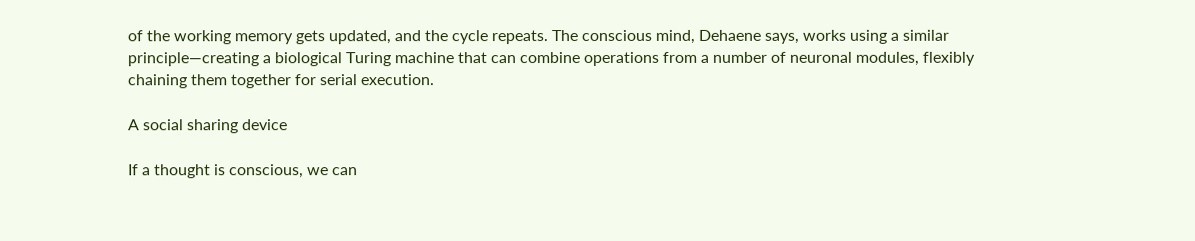of the working memory gets updated, and the cycle repeats. The conscious mind, Dehaene says, works using a similar principle—creating a biological Turing machine that can combine operations from a number of neuronal modules, flexibly chaining them together for serial execution.

A social sharing device

If a thought is conscious, we can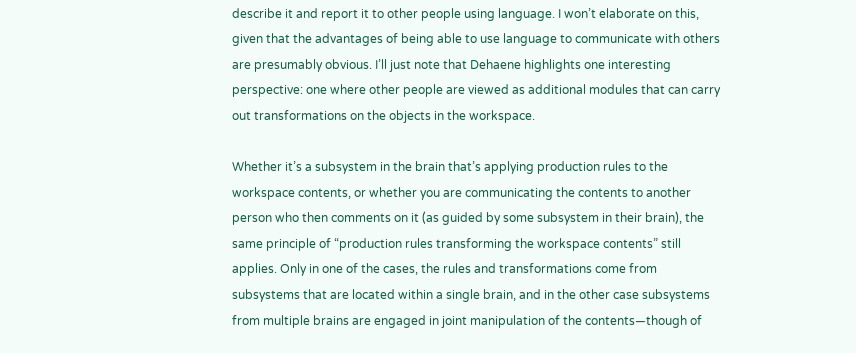describe it and report it to other people using language. I won’t elaborate on this, given that the advantages of being able to use language to communicate with others are presumably obvious. I’ll just note that Dehaene highlights one interesting perspective: one where other people are viewed as additional modules that can carry out transformations on the objects in the workspace.

Whether it’s a subsystem in the brain that’s applying production rules to the workspace contents, or whether you are communicating the contents to another person who then comments on it (as guided by some subsystem in their brain), the same principle of “production rules transforming the workspace contents” still applies. Only in one of the cases, the rules and transformations come from subsystems that are located within a single brain, and in the other case subsystems from multiple brains are engaged in joint manipulation of the contents—though of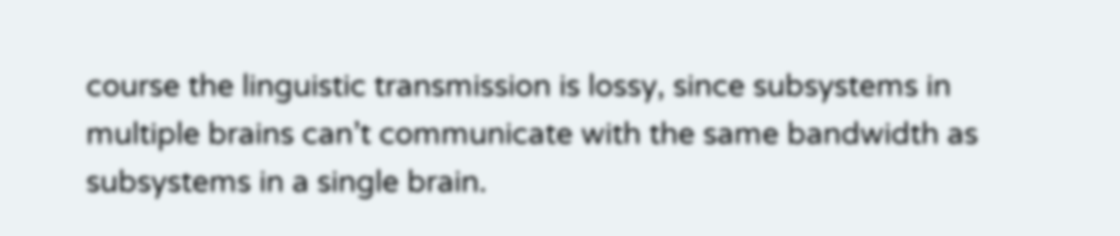course the linguistic transmission is lossy, since subsystems in multiple brains can’t communicate with the same bandwidth as subsystems in a single brain.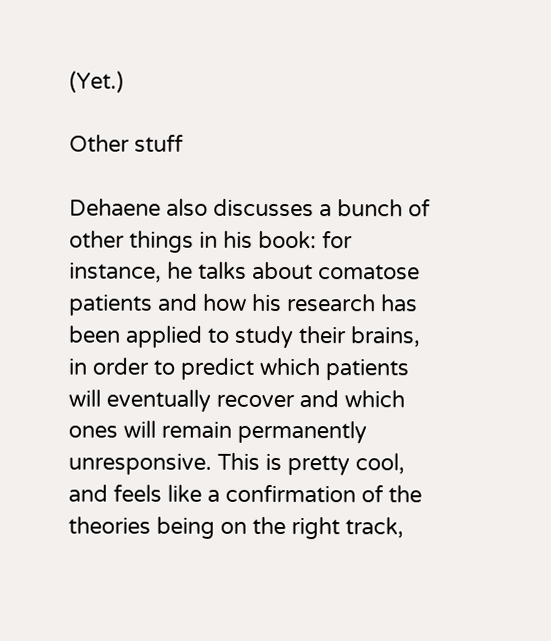(Yet.)

Other stuff

Dehaene also discusses a bunch of other things in his book: for instance, he talks about comatose patients and how his research has been applied to study their brains, in order to predict which patients will eventually recover and which ones will remain permanently unresponsive. This is pretty cool, and feels like a confirmation of the theories being on the right track,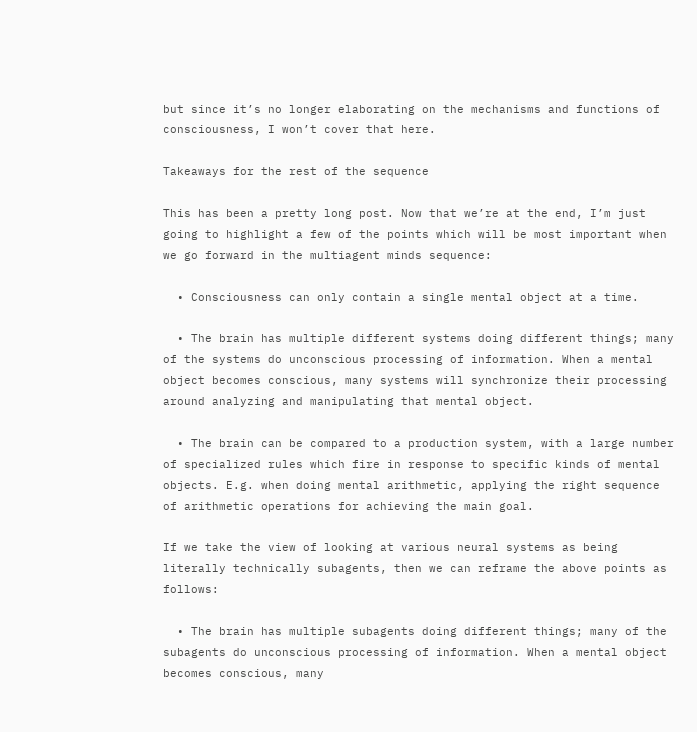but since it’s no longer elaborating on the mechanisms and functions of consciousness, I won’t cover that here.

Takeaways for the rest of the sequence

This has been a pretty long post. Now that we’re at the end, I’m just going to highlight a few of the points which will be most important when we go forward in the multiagent minds sequence:

  • Consciousness can only contain a single mental object at a time.

  • The brain has multiple different systems doing different things; many of the systems do unconscious processing of information. When a mental object becomes conscious, many systems will synchronize their processing around analyzing and manipulating that mental object.

  • The brain can be compared to a production system, with a large number of specialized rules which fire in response to specific kinds of mental objects. E.g. when doing mental arithmetic, applying the right sequence of arithmetic operations for achieving the main goal.

If we take the view of looking at various neural systems as being literally technically subagents, then we can reframe the above points as follows:

  • The brain has multiple subagents doing different things; many of the subagents do unconscious processing of information. When a mental object becomes conscious, many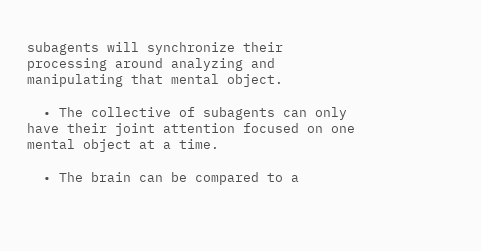subagents will synchronize their processing around analyzing and manipulating that mental object.

  • The collective of subagents can only have their joint attention focused on one mental object at a time.

  • The brain can be compared to a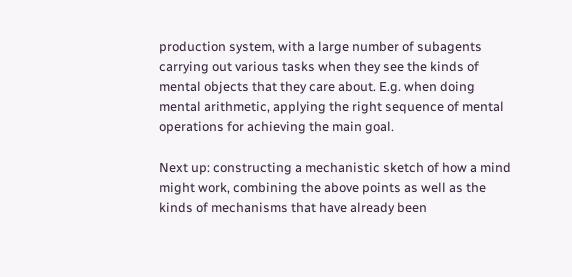production system, with a large number of subagents carrying out various tasks when they see the kinds of mental objects that they care about. E.g. when doing mental arithmetic, applying the right sequence of mental operations for achieving the main goal.

Next up: constructing a mechanistic sketch of how a mind might work, combining the above points as well as the kinds of mechanisms that have already been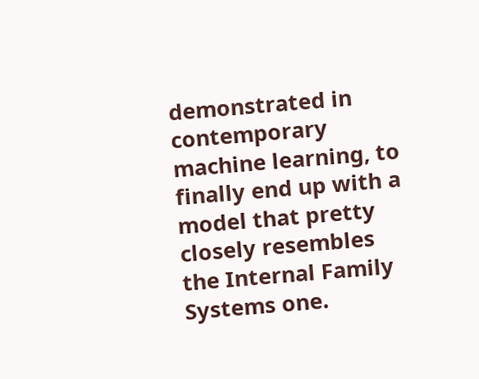demonstrated in contemporary machine learning, to finally end up with a model that pretty closely resembles the Internal Family Systems one.